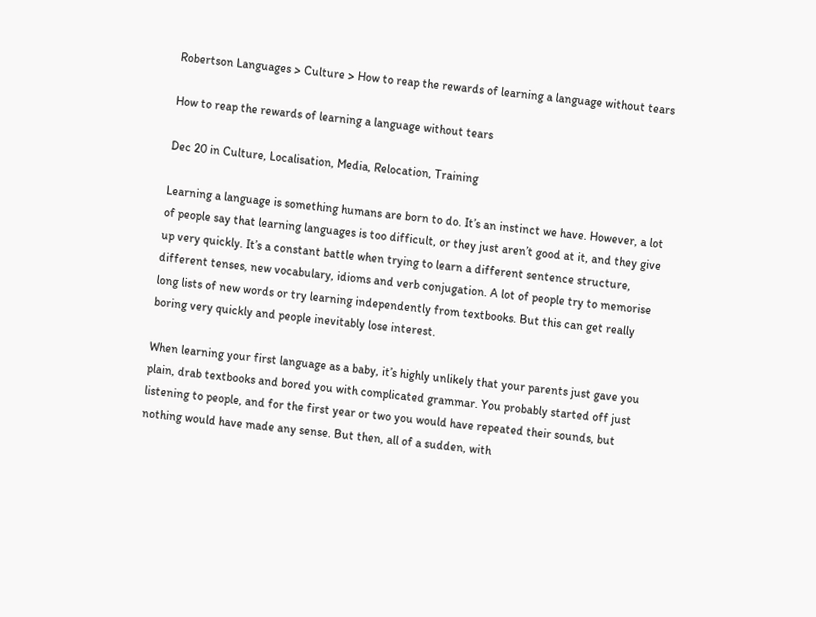Robertson Languages > Culture > How to reap the rewards of learning a language without tears

How to reap the rewards of learning a language without tears

Dec 20 in Culture, Localisation, Media, Relocation, Training

Learning a language is something humans are born to do. It’s an instinct we have. However, a lot of people say that learning languages is too difficult, or they just aren’t good at it, and they give up very quickly. It’s a constant battle when trying to learn a different sentence structure, different tenses, new vocabulary, idioms and verb conjugation. A lot of people try to memorise long lists of new words or try learning independently from textbooks. But this can get really boring very quickly and people inevitably lose interest.

When learning your first language as a baby, it’s highly unlikely that your parents just gave you plain, drab textbooks and bored you with complicated grammar. You probably started off just listening to people, and for the first year or two you would have repeated their sounds, but nothing would have made any sense. But then, all of a sudden, with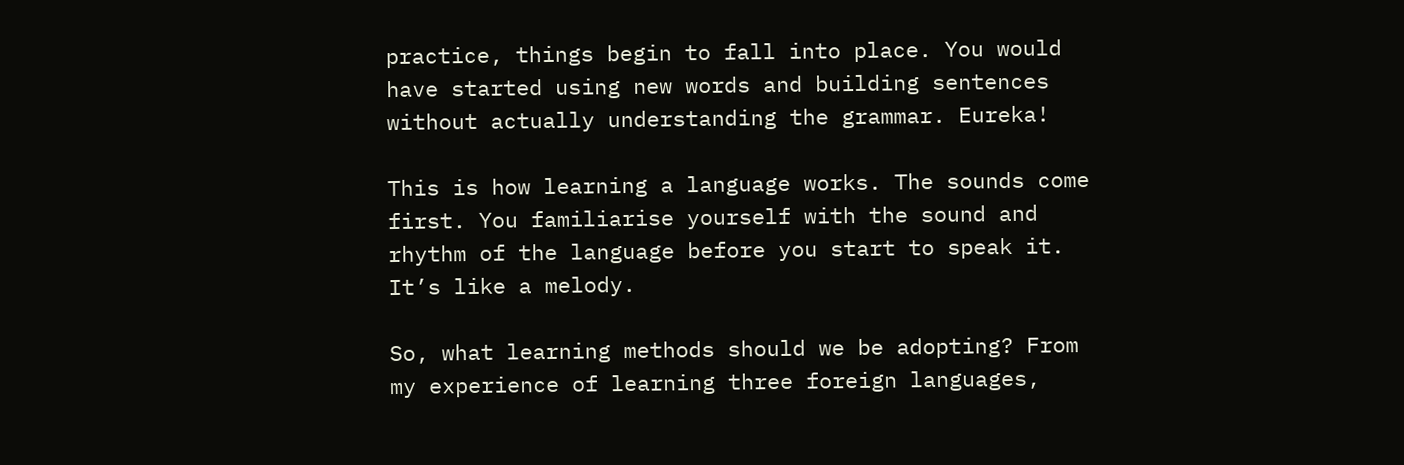practice, things begin to fall into place. You would have started using new words and building sentences without actually understanding the grammar. Eureka!

This is how learning a language works. The sounds come first. You familiarise yourself with the sound and rhythm of the language before you start to speak it. It’s like a melody.

So, what learning methods should we be adopting? From my experience of learning three foreign languages,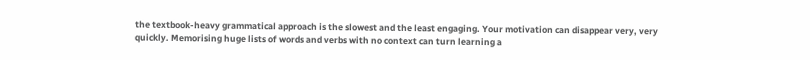the textbook-heavy grammatical approach is the slowest and the least engaging. Your motivation can disappear very, very quickly. Memorising huge lists of words and verbs with no context can turn learning a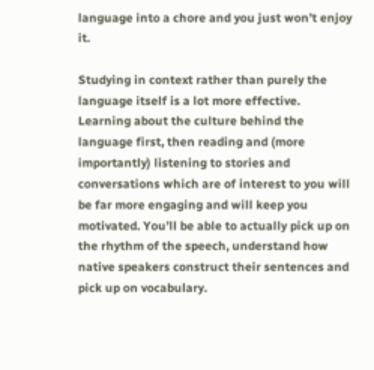language into a chore and you just won’t enjoy it.

Studying in context rather than purely the language itself is a lot more effective. Learning about the culture behind the language first, then reading and (more importantly) listening to stories and conversations which are of interest to you will be far more engaging and will keep you motivated. You’ll be able to actually pick up on the rhythm of the speech, understand how native speakers construct their sentences and pick up on vocabulary.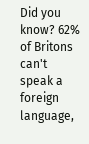Did you know? 62% of Britons can't speak a foreign language,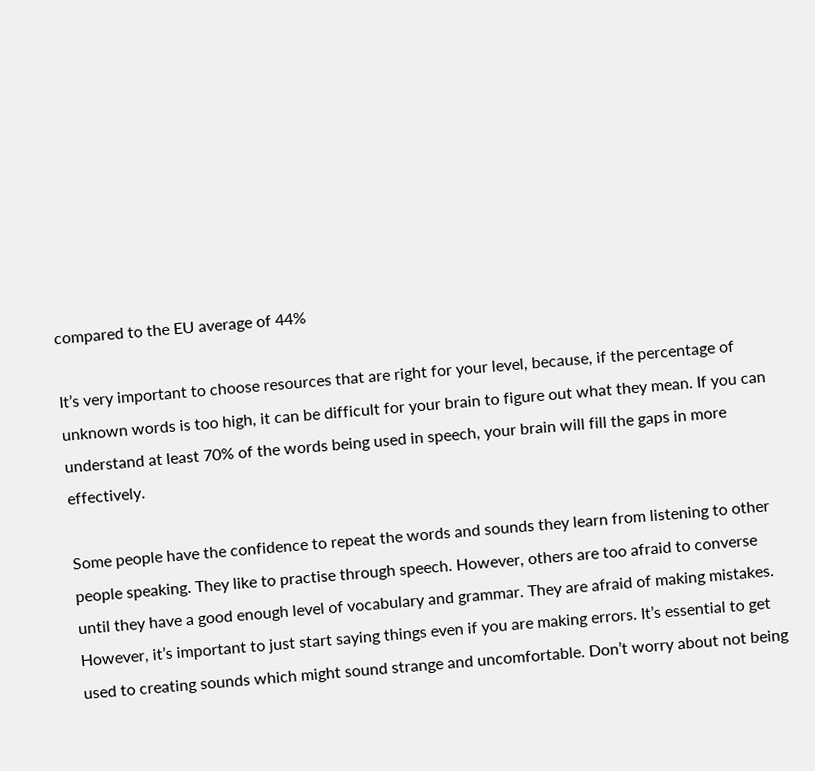compared to the EU average of 44%

It’s very important to choose resources that are right for your level, because, if the percentage of unknown words is too high, it can be difficult for your brain to figure out what they mean. If you can understand at least 70% of the words being used in speech, your brain will fill the gaps in more effectively.

Some people have the confidence to repeat the words and sounds they learn from listening to other people speaking. They like to practise through speech. However, others are too afraid to converse until they have a good enough level of vocabulary and grammar. They are afraid of making mistakes. However, it’s important to just start saying things even if you are making errors. It’s essential to get used to creating sounds which might sound strange and uncomfortable. Don’t worry about not being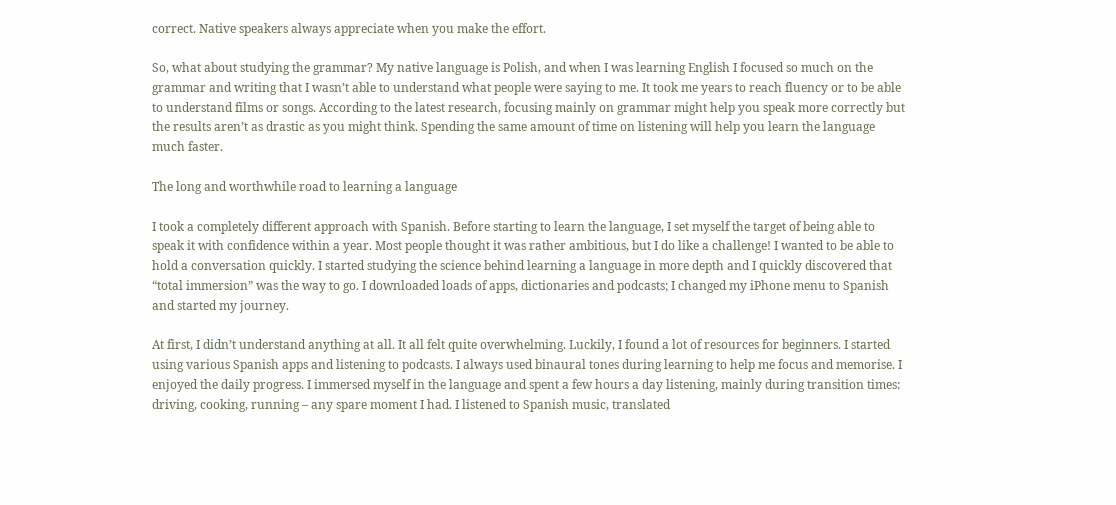correct. Native speakers always appreciate when you make the effort.

So, what about studying the grammar? My native language is Polish, and when I was learning English I focused so much on the grammar and writing that I wasn’t able to understand what people were saying to me. It took me years to reach fluency or to be able to understand films or songs. According to the latest research, focusing mainly on grammar might help you speak more correctly but the results aren’t as drastic as you might think. Spending the same amount of time on listening will help you learn the language much faster.

The long and worthwhile road to learning a language

I took a completely different approach with Spanish. Before starting to learn the language, I set myself the target of being able to speak it with confidence within a year. Most people thought it was rather ambitious, but I do like a challenge! I wanted to be able to hold a conversation quickly. I started studying the science behind learning a language in more depth and I quickly discovered that “total immersion” was the way to go. I downloaded loads of apps, dictionaries and podcasts; I changed my iPhone menu to Spanish and started my journey.

At first, I didn’t understand anything at all. It all felt quite overwhelming. Luckily, I found a lot of resources for beginners. I started using various Spanish apps and listening to podcasts. I always used binaural tones during learning to help me focus and memorise. I enjoyed the daily progress. I immersed myself in the language and spent a few hours a day listening, mainly during transition times: driving, cooking, running – any spare moment I had. I listened to Spanish music, translated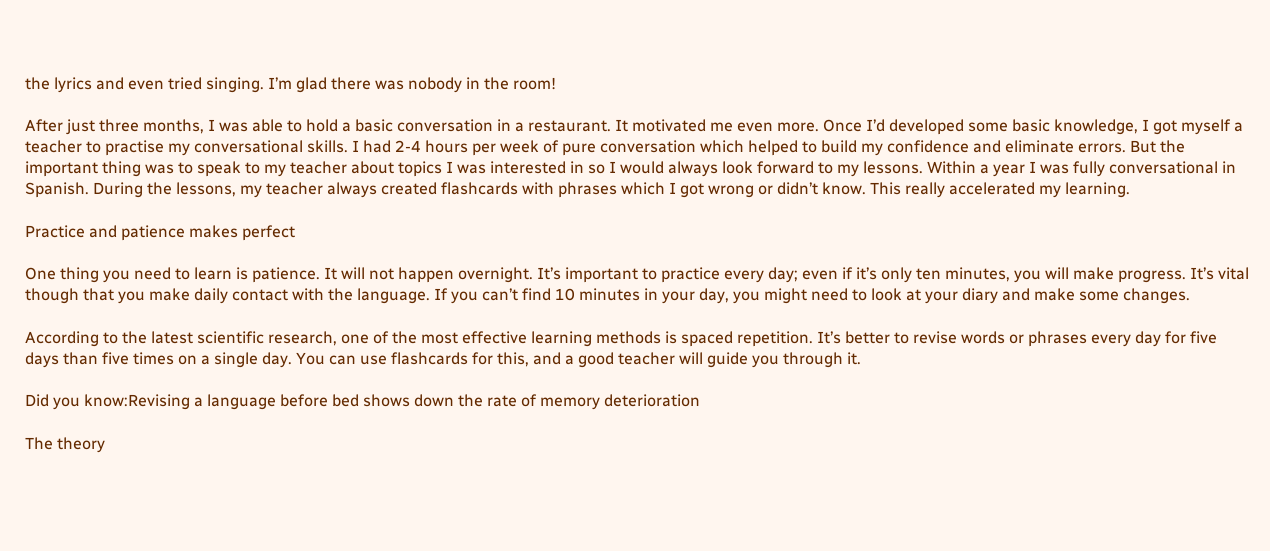the lyrics and even tried singing. I’m glad there was nobody in the room!

After just three months, I was able to hold a basic conversation in a restaurant. It motivated me even more. Once I’d developed some basic knowledge, I got myself a teacher to practise my conversational skills. I had 2-4 hours per week of pure conversation which helped to build my confidence and eliminate errors. But the important thing was to speak to my teacher about topics I was interested in so I would always look forward to my lessons. Within a year I was fully conversational in Spanish. During the lessons, my teacher always created flashcards with phrases which I got wrong or didn’t know. This really accelerated my learning.

Practice and patience makes perfect

One thing you need to learn is patience. It will not happen overnight. It’s important to practice every day; even if it’s only ten minutes, you will make progress. It’s vital though that you make daily contact with the language. If you can’t find 10 minutes in your day, you might need to look at your diary and make some changes.

According to the latest scientific research, one of the most effective learning methods is spaced repetition. It’s better to revise words or phrases every day for five days than five times on a single day. You can use flashcards for this, and a good teacher will guide you through it.

Did you know:Revising a language before bed shows down the rate of memory deterioration

The theory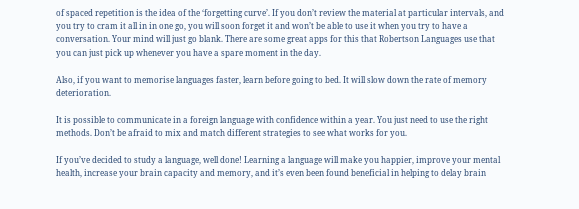of spaced repetition is the idea of the ‘forgetting curve’. If you don’t review the material at particular intervals, and you try to cram it all in in one go, you will soon forget it and won’t be able to use it when you try to have a conversation. Your mind will just go blank. There are some great apps for this that Robertson Languages use that you can just pick up whenever you have a spare moment in the day.

Also, if you want to memorise languages faster, learn before going to bed. It will slow down the rate of memory deterioration.

It is possible to communicate in a foreign language with confidence within a year. You just need to use the right methods. Don’t be afraid to mix and match different strategies to see what works for you.

If you’ve decided to study a language, well done! Learning a language will make you happier, improve your mental health, increase your brain capacity and memory, and it’s even been found beneficial in helping to delay brain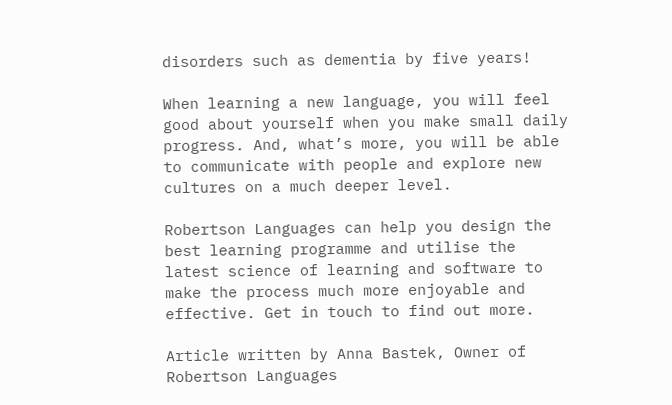disorders such as dementia by five years!

When learning a new language, you will feel good about yourself when you make small daily progress. And, what’s more, you will be able to communicate with people and explore new cultures on a much deeper level.

Robertson Languages can help you design the best learning programme and utilise the latest science of learning and software to make the process much more enjoyable and effective. Get in touch to find out more.

Article written by Anna Bastek, Owner of Robertson Languages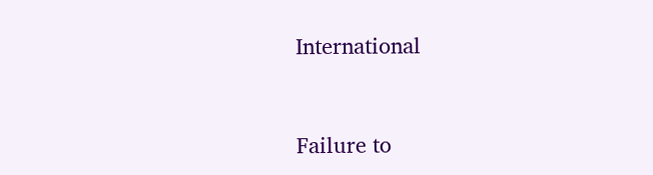International


Failure to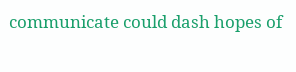communicate could dash hopes of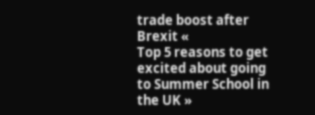trade boost after Brexit «
Top 5 reasons to get excited about going to Summer School in the UK »